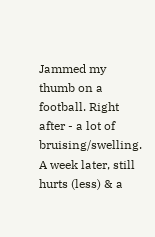Jammed my thumb on a football. Right after - a lot of bruising/swelling. A week later, still hurts (less) & a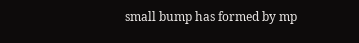small bump has formed by mp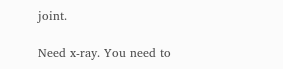joint.

Need x-ray. You need to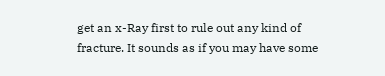get an x-Ray first to rule out any kind of fracture. It sounds as if you may have some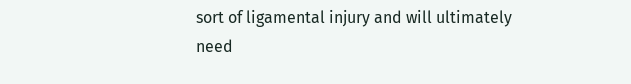sort of ligamental injury and will ultimately need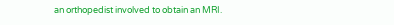an orthopedist involved to obtain an MRI.